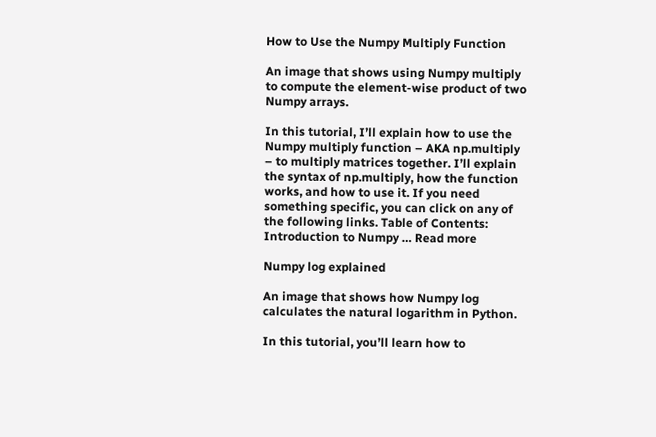How to Use the Numpy Multiply Function

An image that shows using Numpy multiply to compute the element-wise product of two Numpy arrays.

In this tutorial, I’ll explain how to use the Numpy multiply function – AKA np.multiply – to multiply matrices together. I’ll explain the syntax of np.multiply, how the function works, and how to use it. If you need something specific, you can click on any of the following links. Table of Contents: Introduction to Numpy … Read more

Numpy log explained

An image that shows how Numpy log calculates the natural logarithm in Python.

In this tutorial, you’ll learn how to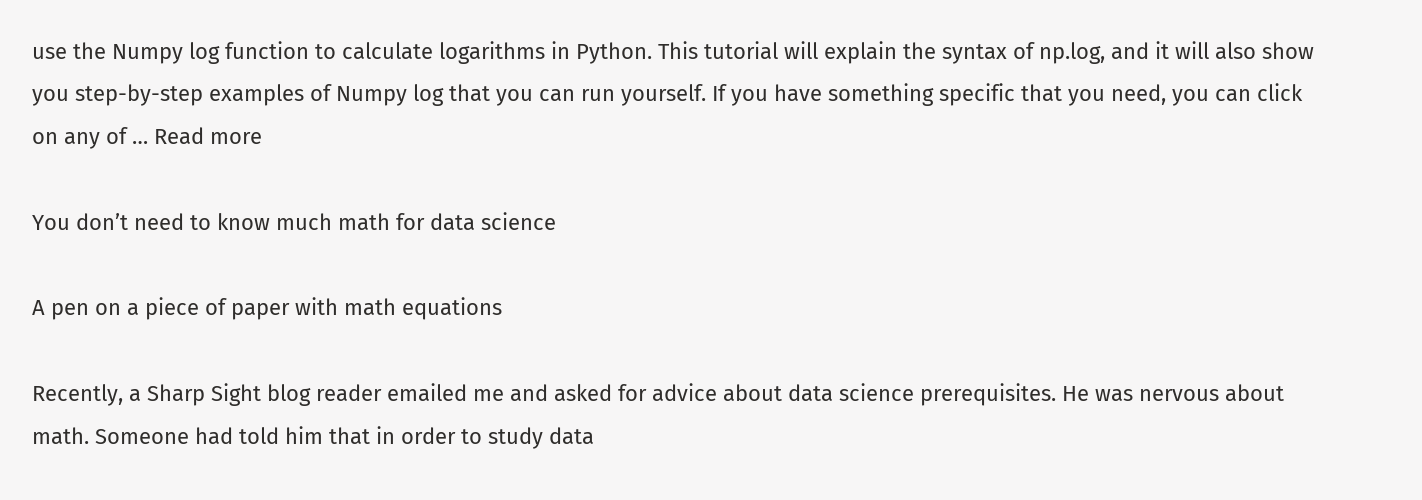use the Numpy log function to calculate logarithms in Python. This tutorial will explain the syntax of np.log, and it will also show you step-by-step examples of Numpy log that you can run yourself. If you have something specific that you need, you can click on any of … Read more

You don’t need to know much math for data science

A pen on a piece of paper with math equations

Recently, a Sharp Sight blog reader emailed me and asked for advice about data science prerequisites. He was nervous about math. Someone had told him that in order to study data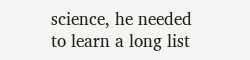science, he needed to learn a long list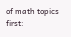of math topics first: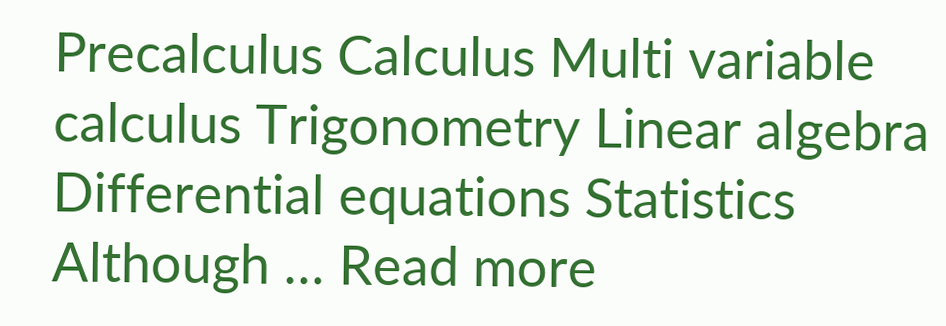Precalculus Calculus Multi variable calculus Trigonometry Linear algebra Differential equations Statistics Although … Read more